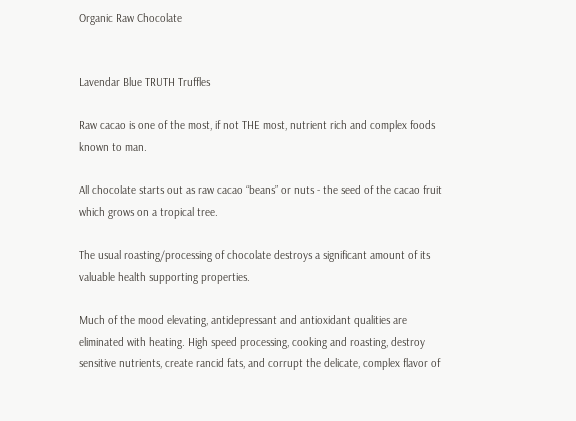Organic Raw Chocolate


Lavendar Blue TRUTH Truffles

Raw cacao is one of the most, if not THE most, nutrient rich and complex foods known to man.

All chocolate starts out as raw cacao “beans” or nuts - the seed of the cacao fruit which grows on a tropical tree.

The usual roasting/processing of chocolate destroys a significant amount of its valuable health supporting properties.

Much of the mood elevating, antidepressant and antioxidant qualities are eliminated with heating. High speed processing, cooking and roasting, destroy sensitive nutrients, create rancid fats, and corrupt the delicate, complex flavor of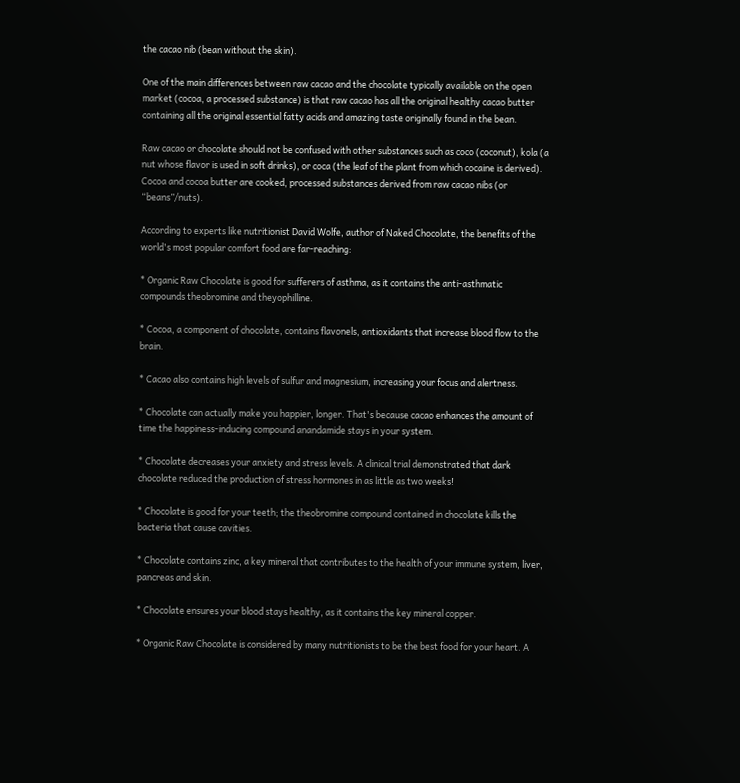the cacao nib (bean without the skin).

One of the main differences between raw cacao and the chocolate typically available on the open market (cocoa, a processed substance) is that raw cacao has all the original healthy cacao butter containing all the original essential fatty acids and amazing taste originally found in the bean.

Raw cacao or chocolate should not be confused with other substances such as coco (coconut), kola (a nut whose flavor is used in soft drinks), or coca (the leaf of the plant from which cocaine is derived). Cocoa and cocoa butter are cooked, processed substances derived from raw cacao nibs (or “beans”/nuts).

According to experts like nutritionist David Wolfe, author of Naked Chocolate, the benefits of the world's most popular comfort food are far-reaching:

* Organic Raw Chocolate is good for sufferers of asthma, as it contains the anti-asthmatic compounds theobromine and theyophilline.

* Cocoa, a component of chocolate, contains flavonels, antioxidants that increase blood flow to the brain.

* Cacao also contains high levels of sulfur and magnesium, increasing your focus and alertness.

* Chocolate can actually make you happier, longer. That's because cacao enhances the amount of time the happiness-inducing compound anandamide stays in your system.

* Chocolate decreases your anxiety and stress levels. A clinical trial demonstrated that dark chocolate reduced the production of stress hormones in as little as two weeks!

* Chocolate is good for your teeth; the theobromine compound contained in chocolate kills the bacteria that cause cavities.

* Chocolate contains zinc, a key mineral that contributes to the health of your immune system, liver, pancreas and skin.

* Chocolate ensures your blood stays healthy, as it contains the key mineral copper.

* Organic Raw Chocolate is considered by many nutritionists to be the best food for your heart. A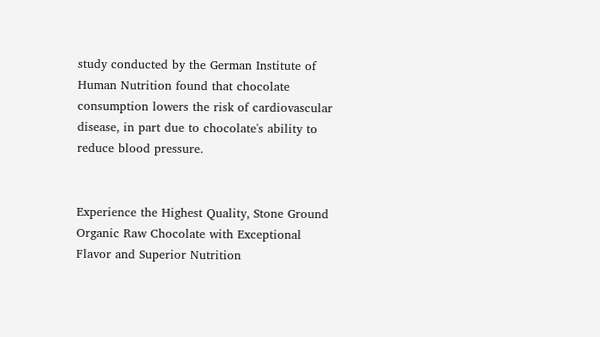study conducted by the German Institute of Human Nutrition found that chocolate consumption lowers the risk of cardiovascular disease, in part due to chocolate's ability to reduce blood pressure.


Experience the Highest Quality, Stone Ground Organic Raw Chocolate with Exceptional Flavor and Superior Nutrition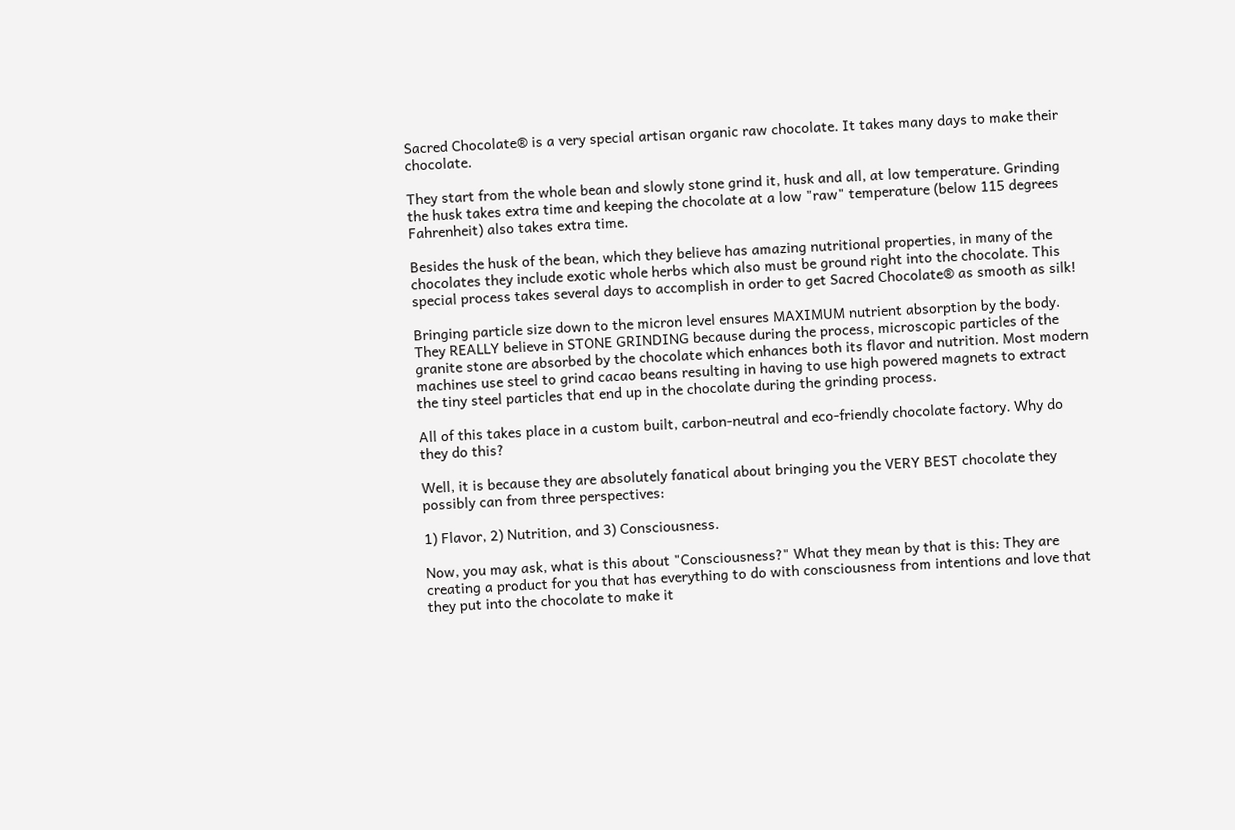Sacred Chocolate® is a very special artisan organic raw chocolate. It takes many days to make their chocolate.

They start from the whole bean and slowly stone grind it, husk and all, at low temperature. Grinding the husk takes extra time and keeping the chocolate at a low "raw" temperature (below 115 degrees Fahrenheit) also takes extra time.

Besides the husk of the bean, which they believe has amazing nutritional properties, in many of the chocolates they include exotic whole herbs which also must be ground right into the chocolate. This special process takes several days to accomplish in order to get Sacred Chocolate® as smooth as silk!

Bringing particle size down to the micron level ensures MAXIMUM nutrient absorption by the body. They REALLY believe in STONE GRINDING because during the process, microscopic particles of the granite stone are absorbed by the chocolate which enhances both its flavor and nutrition. Most modern machines use steel to grind cacao beans resulting in having to use high powered magnets to extract the tiny steel particles that end up in the chocolate during the grinding process.

All of this takes place in a custom built, carbon-neutral and eco-friendly chocolate factory. Why do they do this?

Well, it is because they are absolutely fanatical about bringing you the VERY BEST chocolate they possibly can from three perspectives:

1) Flavor, 2) Nutrition, and 3) Consciousness.

Now, you may ask, what is this about "Consciousness?" What they mean by that is this: They are creating a product for you that has everything to do with consciousness from intentions and love that they put into the chocolate to make it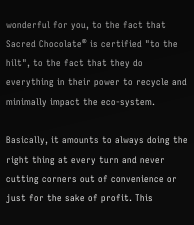wonderful for you, to the fact that Sacred Chocolate® is certified "to the hilt", to the fact that they do everything in their power to recycle and minimally impact the eco-system.

Basically, it amounts to always doing the right thing at every turn and never cutting corners out of convenience or just for the sake of profit. This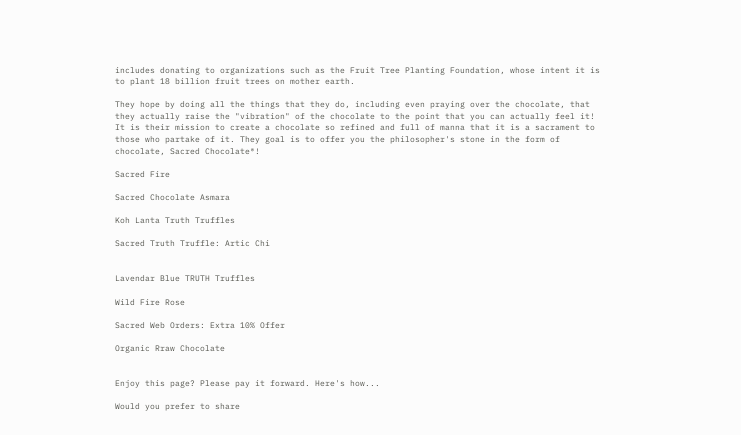includes donating to organizations such as the Fruit Tree Planting Foundation, whose intent it is to plant 18 billion fruit trees on mother earth.

They hope by doing all the things that they do, including even praying over the chocolate, that they actually raise the "vibration" of the chocolate to the point that you can actually feel it! It is their mission to create a chocolate so refined and full of manna that it is a sacrament to those who partake of it. They goal is to offer you the philosopher's stone in the form of chocolate, Sacred Chocolate®!

Sacred Fire

Sacred Chocolate Asmara

Koh Lanta Truth Truffles

Sacred Truth Truffle: Artic Chi


Lavendar Blue TRUTH Truffles

Wild Fire Rose

Sacred Web Orders: Extra 10% Offer

Organic Rraw Chocolate


Enjoy this page? Please pay it forward. Here's how...

Would you prefer to share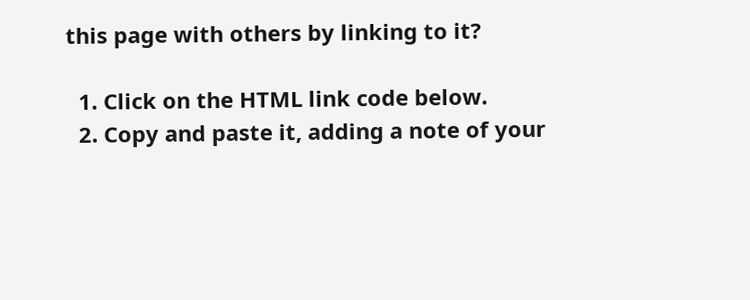this page with others by linking to it?

  1. Click on the HTML link code below.
  2. Copy and paste it, adding a note of your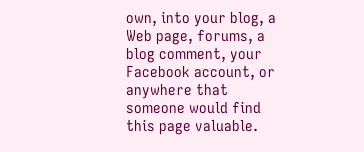own, into your blog, a Web page, forums, a blog comment, your Facebook account, or anywhere that someone would find this page valuable.